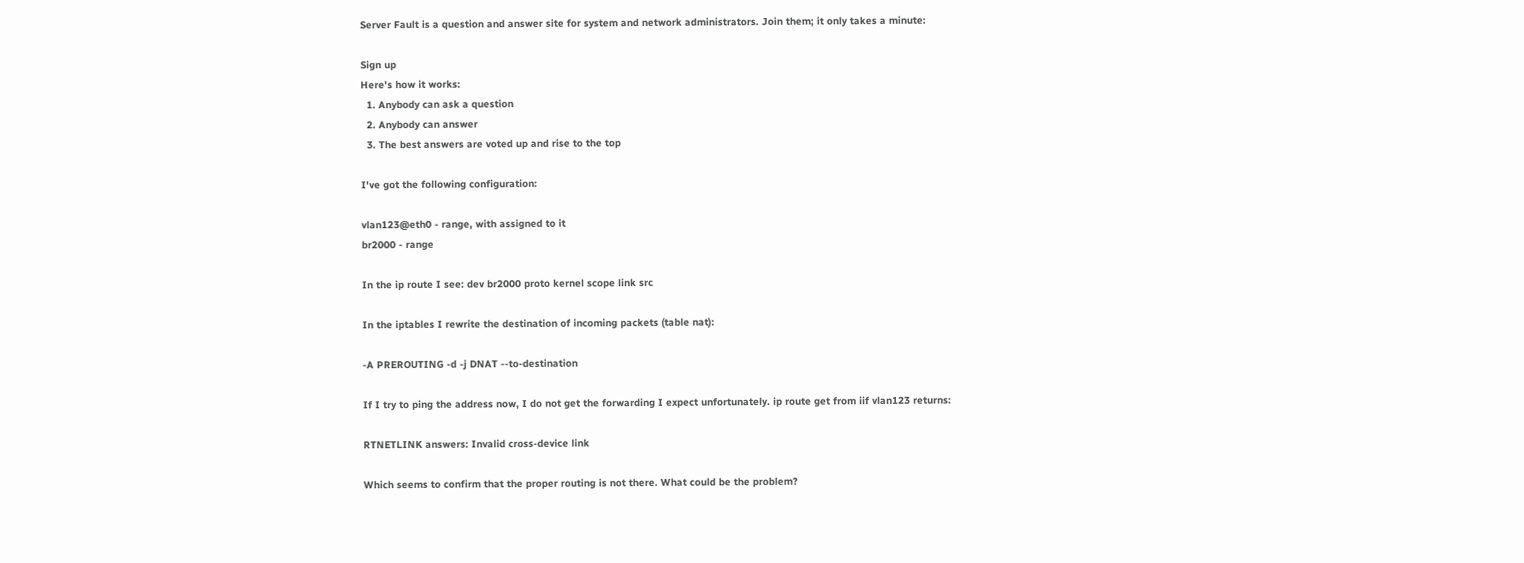Server Fault is a question and answer site for system and network administrators. Join them; it only takes a minute:

Sign up
Here's how it works:
  1. Anybody can ask a question
  2. Anybody can answer
  3. The best answers are voted up and rise to the top

I've got the following configuration:

vlan123@eth0 - range, with assigned to it
br2000 - range

In the ip route I see: dev br2000 proto kernel scope link src

In the iptables I rewrite the destination of incoming packets (table nat):

-A PREROUTING -d -j DNAT --to-destination

If I try to ping the address now, I do not get the forwarding I expect unfortunately. ip route get from iif vlan123 returns:

RTNETLINK answers: Invalid cross-device link

Which seems to confirm that the proper routing is not there. What could be the problem?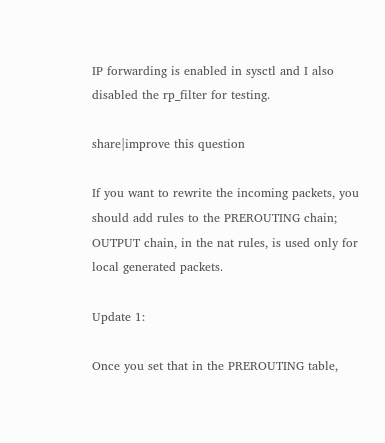IP forwarding is enabled in sysctl and I also disabled the rp_filter for testing.

share|improve this question

If you want to rewrite the incoming packets, you should add rules to the PREROUTING chain; OUTPUT chain, in the nat rules, is used only for local generated packets.

Update 1:

Once you set that in the PREROUTING table,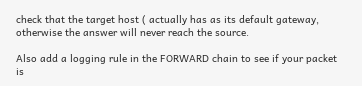check that the target host ( actually has as its default gateway, otherwise the answer will never reach the source.

Also add a logging rule in the FORWARD chain to see if your packet is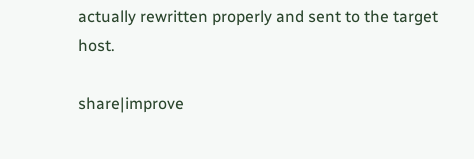actually rewritten properly and sent to the target host.

share|improve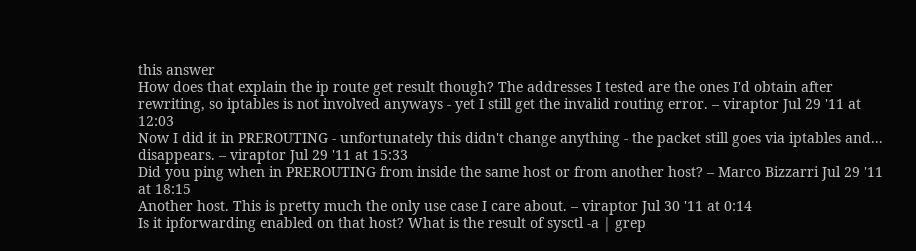this answer
How does that explain the ip route get result though? The addresses I tested are the ones I'd obtain after rewriting, so iptables is not involved anyways - yet I still get the invalid routing error. – viraptor Jul 29 '11 at 12:03
Now I did it in PREROUTING - unfortunately this didn't change anything - the packet still goes via iptables and... disappears. – viraptor Jul 29 '11 at 15:33
Did you ping when in PREROUTING from inside the same host or from another host? – Marco Bizzarri Jul 29 '11 at 18:15
Another host. This is pretty much the only use case I care about. – viraptor Jul 30 '11 at 0:14
Is it ipforwarding enabled on that host? What is the result of sysctl -a | grep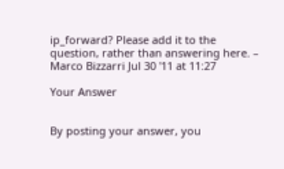ip_forward? Please add it to the question, rather than answering here. – Marco Bizzarri Jul 30 '11 at 11:27

Your Answer


By posting your answer, you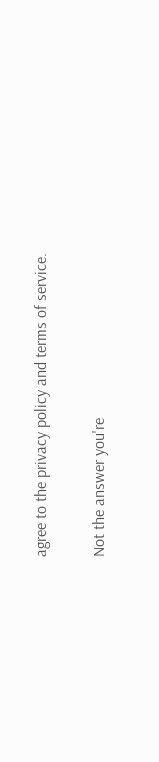agree to the privacy policy and terms of service.

Not the answer you're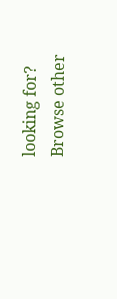looking for? Browse other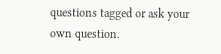questions tagged or ask your own question.